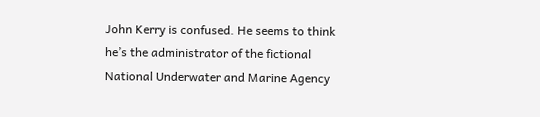John Kerry is confused. He seems to think he’s the administrator of the fictional National Underwater and Marine Agency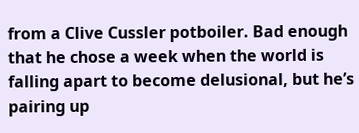from a Clive Cussler potboiler. Bad enough that he chose a week when the world is falling apart to become delusional, but he’s pairing up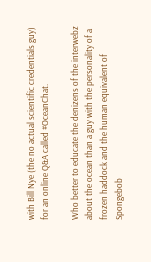with Bill Nye (the no actual scientific credentials guy) for an online Q&A called #OceanChat.

Who better to educate the denizens of the interwebz about the ocean than a guy with the personality of a frozen haddock and the human equivalent of Spongebob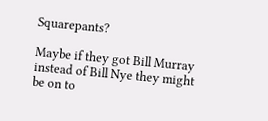Squarepants?

Maybe if they got Bill Murray instead of Bill Nye they might be on to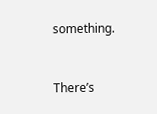something.


There’s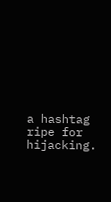a hashtag ripe for hijacking.